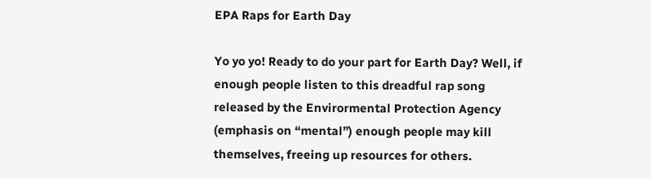EPA Raps for Earth Day

Yo yo yo! Ready to do your part for Earth Day? Well, if enough people listen to this dreadful rap song released by the Envirormental Protection Agency (emphasis on “mental”) enough people may kill themselves, freeing up resources for others.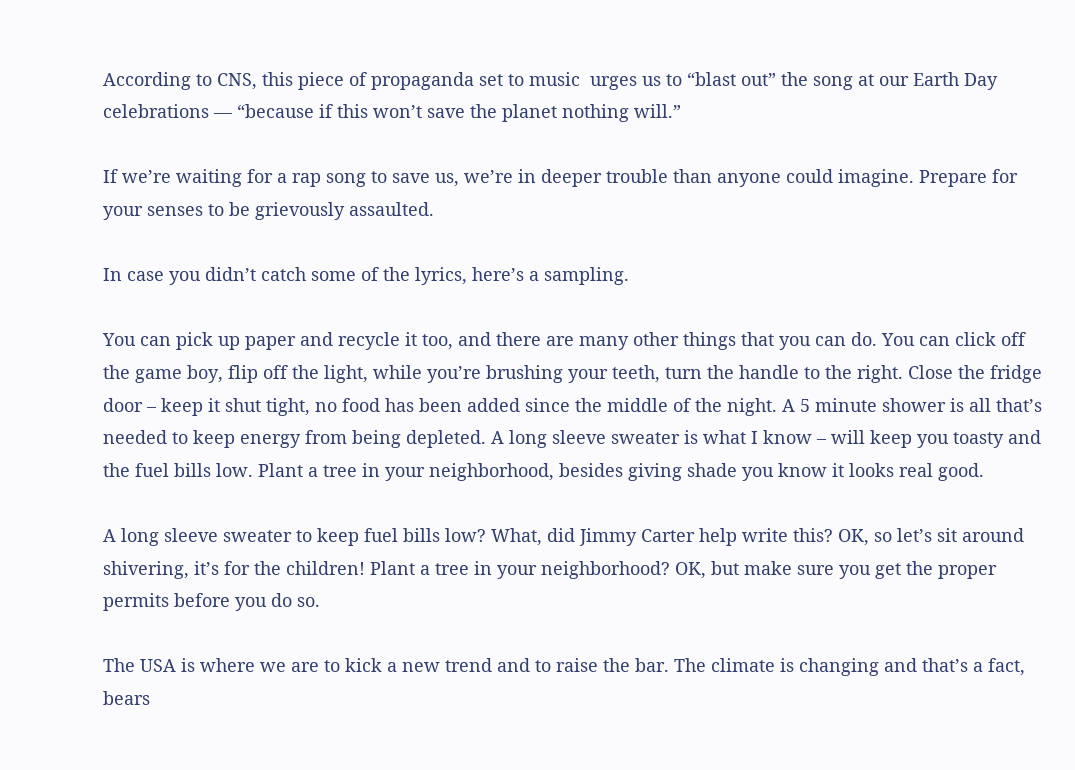According to CNS, this piece of propaganda set to music  urges us to “blast out” the song at our Earth Day celebrations — “because if this won’t save the planet nothing will.”

If we’re waiting for a rap song to save us, we’re in deeper trouble than anyone could imagine. Prepare for your senses to be grievously assaulted.

In case you didn’t catch some of the lyrics, here’s a sampling.

You can pick up paper and recycle it too, and there are many other things that you can do. You can click off the game boy, flip off the light, while you’re brushing your teeth, turn the handle to the right. Close the fridge door – keep it shut tight, no food has been added since the middle of the night. A 5 minute shower is all that’s needed to keep energy from being depleted. A long sleeve sweater is what I know – will keep you toasty and the fuel bills low. Plant a tree in your neighborhood, besides giving shade you know it looks real good.

A long sleeve sweater to keep fuel bills low? What, did Jimmy Carter help write this? OK, so let’s sit around shivering, it’s for the children! Plant a tree in your neighborhood? OK, but make sure you get the proper permits before you do so.

The USA is where we are to kick a new trend and to raise the bar. The climate is changing and that’s a fact, bears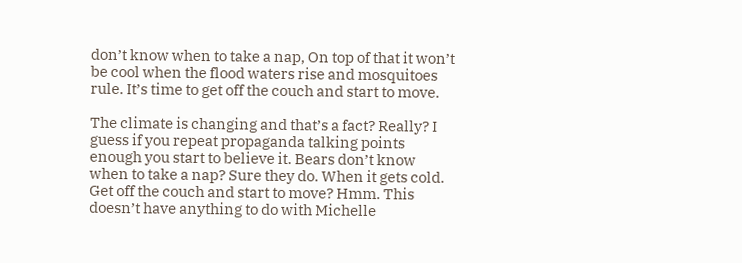don’t know when to take a nap, On top of that it won’t be cool when the flood waters rise and mosquitoes rule. It’s time to get off the couch and start to move.

The climate is changing and that’s a fact? Really? I guess if you repeat propaganda talking points enough you start to believe it. Bears don’t know when to take a nap? Sure they do. When it gets cold. Get off the couch and start to move? Hmm. This doesn’t have anything to do with Michelle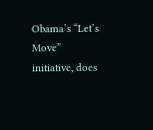Obama’s “Let’s Move” initiative, does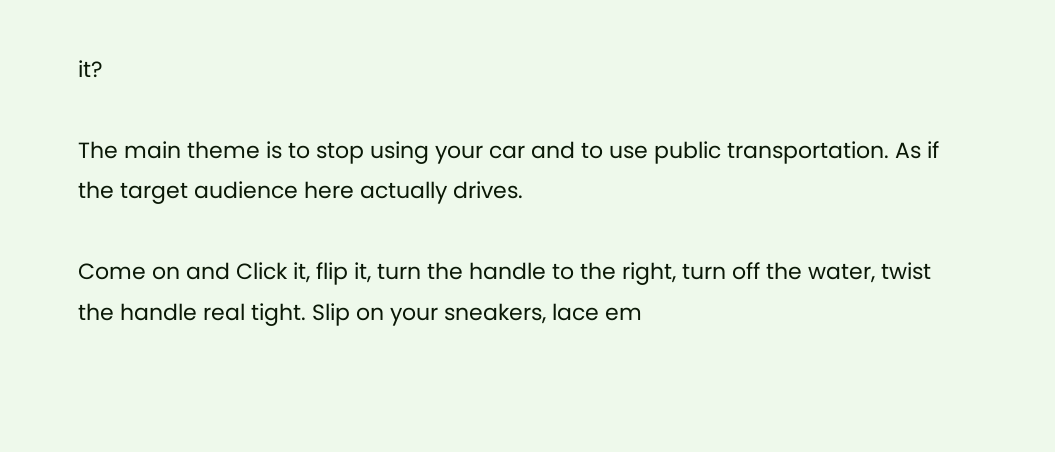it?

The main theme is to stop using your car and to use public transportation. As if the target audience here actually drives.

Come on and Click it, flip it, turn the handle to the right, turn off the water, twist the handle real tight. Slip on your sneakers, lace em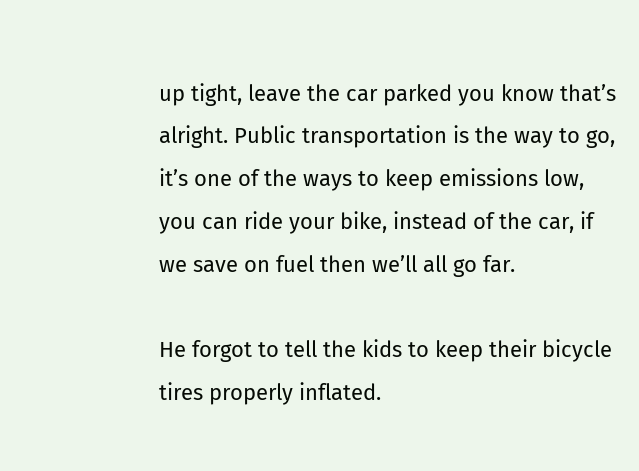up tight, leave the car parked you know that’s alright. Public transportation is the way to go, it’s one of the ways to keep emissions low, you can ride your bike, instead of the car, if we save on fuel then we’ll all go far.

He forgot to tell the kids to keep their bicycle tires properly inflated.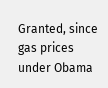Granted, since gas prices under Obama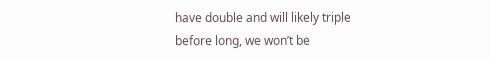have double and will likely triple before long, we won’t be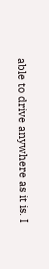able to drive anywhere as it is. I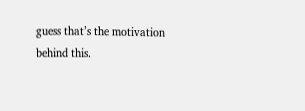guess that’s the motivation behind this.